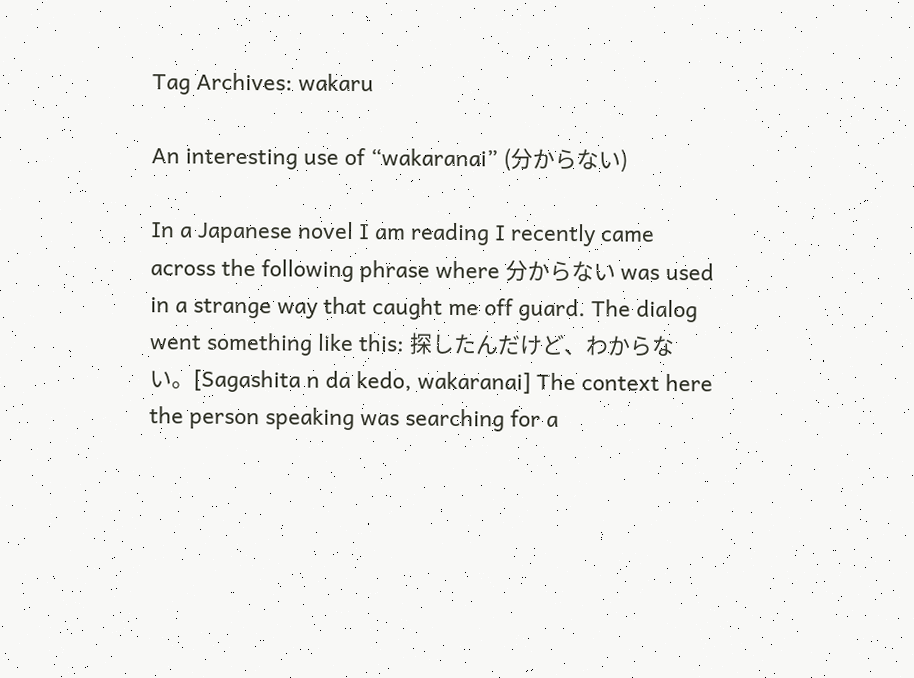Tag Archives: wakaru

An interesting use of “wakaranai” (分からない)

In a Japanese novel I am reading I recently came across the following phrase where 分からない was used in a strange way that caught me off guard. The dialog went something like this: 探したんだけど、わからない。[Sagashita n da kedo, wakaranai] The context here the person speaking was searching for a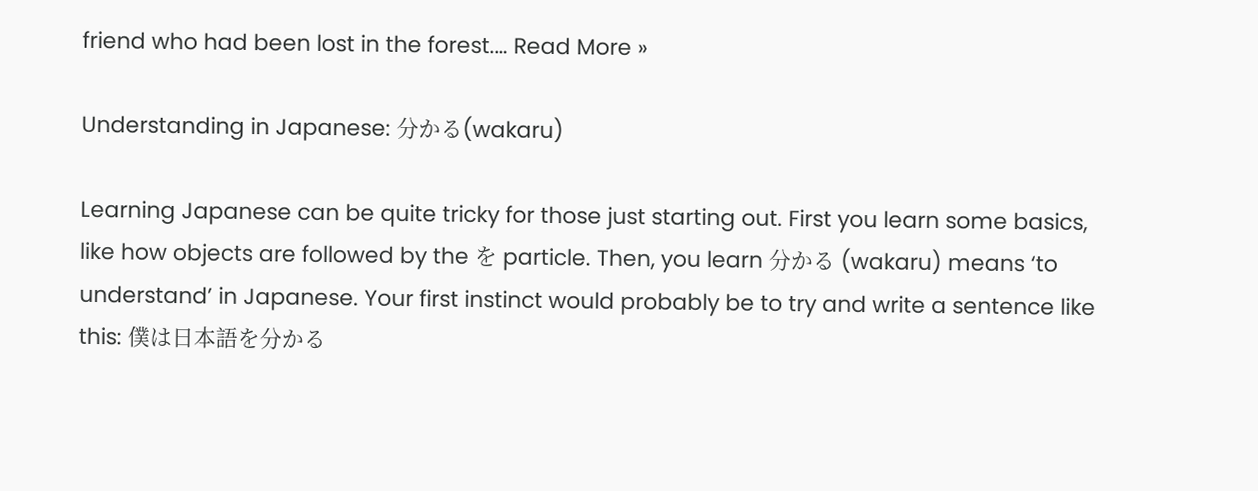friend who had been lost in the forest.… Read More »

Understanding in Japanese: 分かる(wakaru)

Learning Japanese can be quite tricky for those just starting out. First you learn some basics, like how objects are followed by the を particle. Then, you learn 分かる (wakaru) means ‘to understand’ in Japanese. Your first instinct would probably be to try and write a sentence like this: 僕は日本語を分かる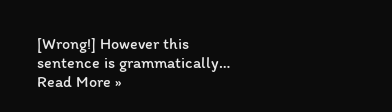[Wrong!] However this sentence is grammatically… Read More »